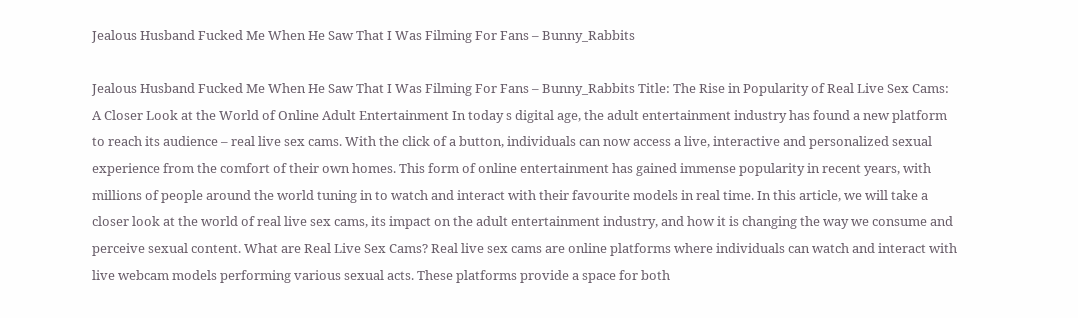Jealous Husband Fucked Me When He Saw That I Was Filming For Fans – Bunny_Rabbits

Jealous Husband Fucked Me When He Saw That I Was Filming For Fans – Bunny_Rabbits Title: The Rise in Popularity of Real Live Sex Cams: A Closer Look at the World of Online Adult Entertainment In today s digital age, the adult entertainment industry has found a new platform to reach its audience – real live sex cams. With the click of a button, individuals can now access a live, interactive and personalized sexual experience from the comfort of their own homes. This form of online entertainment has gained immense popularity in recent years, with millions of people around the world tuning in to watch and interact with their favourite models in real time. In this article, we will take a closer look at the world of real live sex cams, its impact on the adult entertainment industry, and how it is changing the way we consume and perceive sexual content. What are Real Live Sex Cams? Real live sex cams are online platforms where individuals can watch and interact with live webcam models performing various sexual acts. These platforms provide a space for both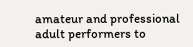amateur and professional adult performers to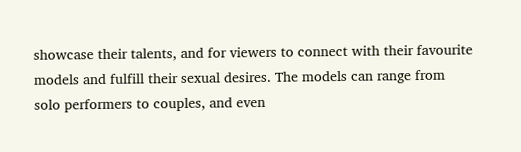showcase their talents, and for viewers to connect with their favourite models and fulfill their sexual desires. The models can range from solo performers to couples, and even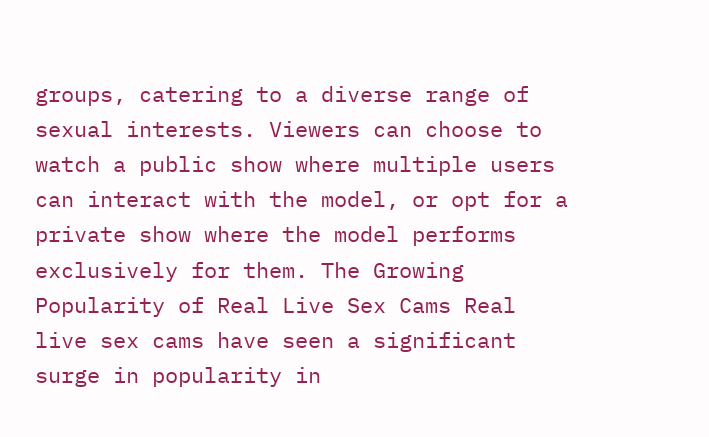groups, catering to a diverse range of sexual interests. Viewers can choose to watch a public show where multiple users can interact with the model, or opt for a private show where the model performs exclusively for them. The Growing Popularity of Real Live Sex Cams Real live sex cams have seen a significant surge in popularity in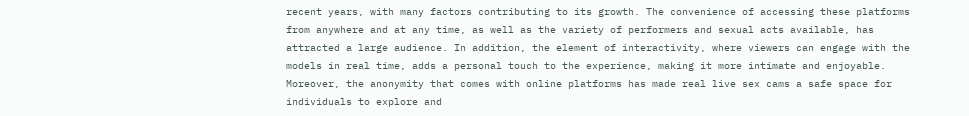recent years, with many factors contributing to its growth. The convenience of accessing these platforms from anywhere and at any time, as well as the variety of performers and sexual acts available, has attracted a large audience. In addition, the element of interactivity, where viewers can engage with the models in real time, adds a personal touch to the experience, making it more intimate and enjoyable. Moreover, the anonymity that comes with online platforms has made real live sex cams a safe space for individuals to explore and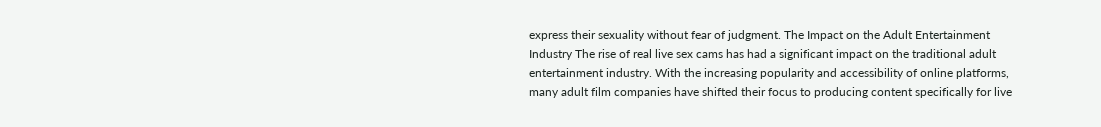express their sexuality without fear of judgment. The Impact on the Adult Entertainment Industry The rise of real live sex cams has had a significant impact on the traditional adult entertainment industry. With the increasing popularity and accessibility of online platforms, many adult film companies have shifted their focus to producing content specifically for live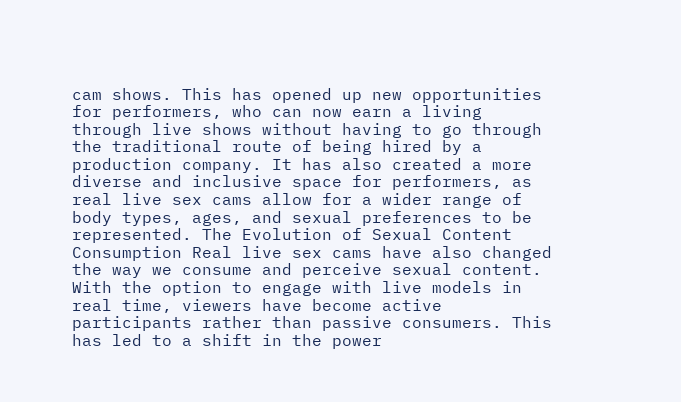cam shows. This has opened up new opportunities for performers, who can now earn a living through live shows without having to go through the traditional route of being hired by a production company. It has also created a more diverse and inclusive space for performers, as real live sex cams allow for a wider range of body types, ages, and sexual preferences to be represented. The Evolution of Sexual Content Consumption Real live sex cams have also changed the way we consume and perceive sexual content. With the option to engage with live models in real time, viewers have become active participants rather than passive consumers. This has led to a shift in the power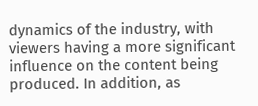dynamics of the industry, with viewers having a more significant influence on the content being produced. In addition, as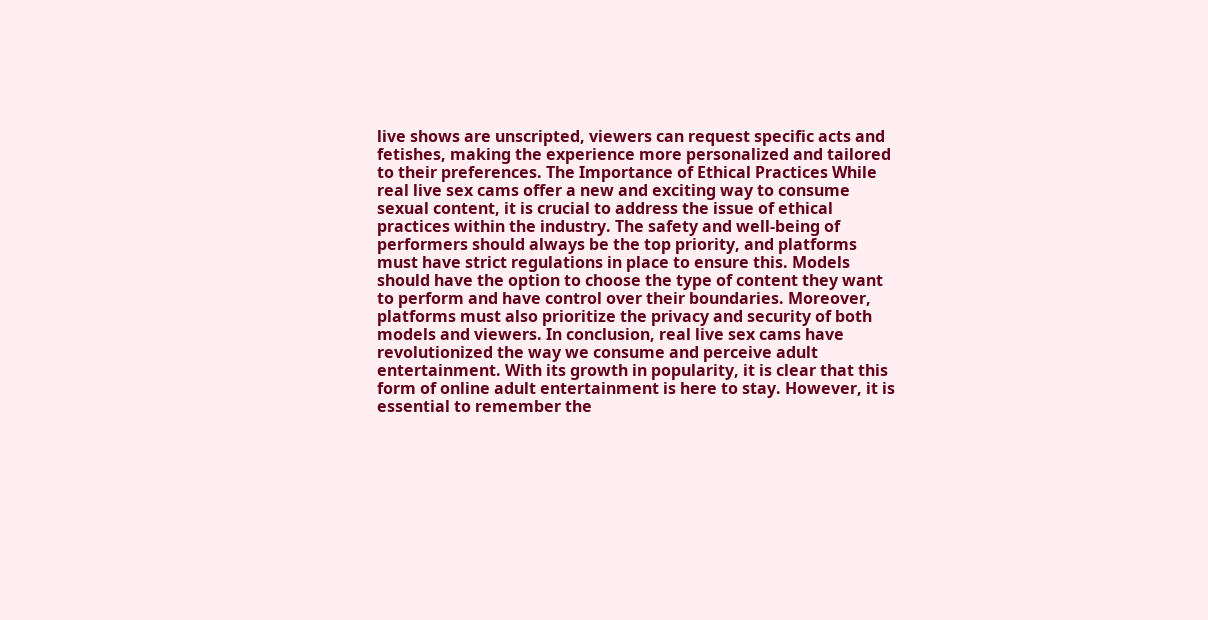live shows are unscripted, viewers can request specific acts and fetishes, making the experience more personalized and tailored to their preferences. The Importance of Ethical Practices While real live sex cams offer a new and exciting way to consume sexual content, it is crucial to address the issue of ethical practices within the industry. The safety and well-being of performers should always be the top priority, and platforms must have strict regulations in place to ensure this. Models should have the option to choose the type of content they want to perform and have control over their boundaries. Moreover, platforms must also prioritize the privacy and security of both models and viewers. In conclusion, real live sex cams have revolutionized the way we consume and perceive adult entertainment. With its growth in popularity, it is clear that this form of online adult entertainment is here to stay. However, it is essential to remember the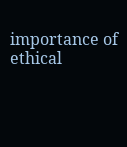importance of ethical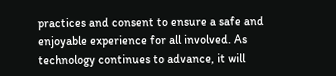practices and consent to ensure a safe and enjoyable experience for all involved. As technology continues to advance, it will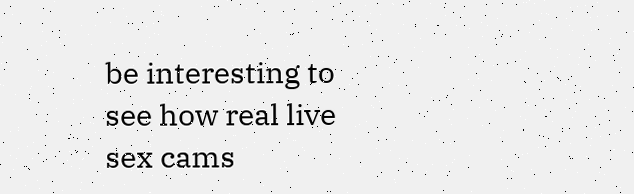be interesting to see how real live sex cams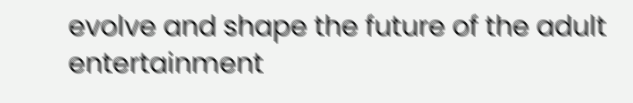evolve and shape the future of the adult entertainment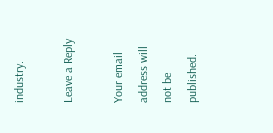industry.

Leave a Reply

Your email address will not be published.